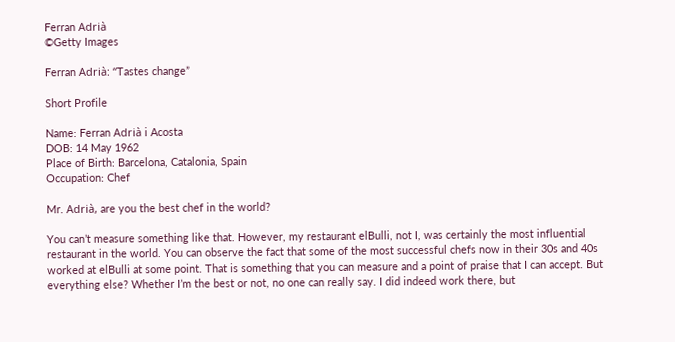Ferran Adrià
©Getty Images

Ferran Adrià: “Tastes change”

Short Profile

Name: Ferran Adrià i Acosta
DOB: 14 May 1962
Place of Birth: Barcelona, Catalonia, Spain
Occupation: Chef

Mr. Adrià, are you the best chef in the world?

You can’t measure something like that. However, my restaurant elBulli, not I, was certainly the most influential restaurant in the world. You can observe the fact that some of the most successful chefs now in their 30s and 40s worked at elBulli at some point. That is something that you can measure and a point of praise that I can accept. But everything else? Whether I’m the best or not, no one can really say. I did indeed work there, but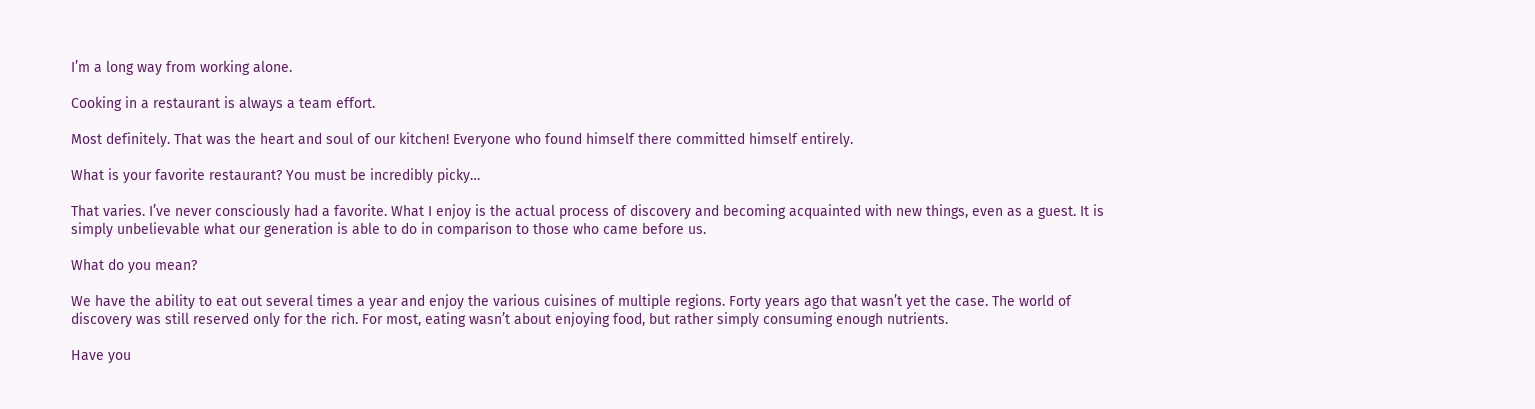I’m a long way from working alone.

Cooking in a restaurant is always a team effort.

Most definitely. That was the heart and soul of our kitchen! Everyone who found himself there committed himself entirely.

What is your favorite restaurant? You must be incredibly picky…

That varies. I’ve never consciously had a favorite. What I enjoy is the actual process of discovery and becoming acquainted with new things, even as a guest. It is simply unbelievable what our generation is able to do in comparison to those who came before us.

What do you mean?

We have the ability to eat out several times a year and enjoy the various cuisines of multiple regions. Forty years ago that wasn’t yet the case. The world of discovery was still reserved only for the rich. For most, eating wasn’t about enjoying food, but rather simply consuming enough nutrients.

Have you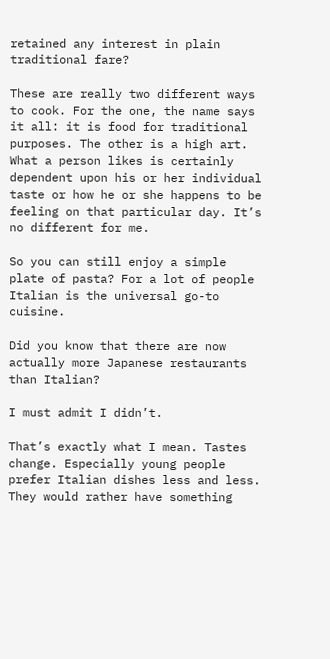retained any interest in plain traditional fare?

These are really two different ways to cook. For the one, the name says it all: it is food for traditional purposes. The other is a high art. What a person likes is certainly dependent upon his or her individual taste or how he or she happens to be feeling on that particular day. It’s no different for me.

So you can still enjoy a simple plate of pasta? For a lot of people Italian is the universal go-to cuisine.

Did you know that there are now actually more Japanese restaurants than Italian?

I must admit I didn’t.

That’s exactly what I mean. Tastes change. Especially young people prefer Italian dishes less and less. They would rather have something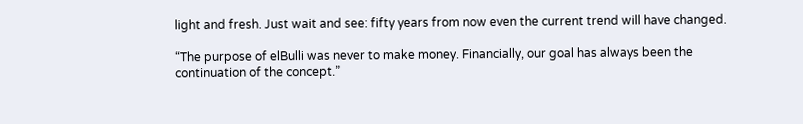light and fresh. Just wait and see: fifty years from now even the current trend will have changed.

“The purpose of elBulli was never to make money. Financially, our goal has always been the continuation of the concept.”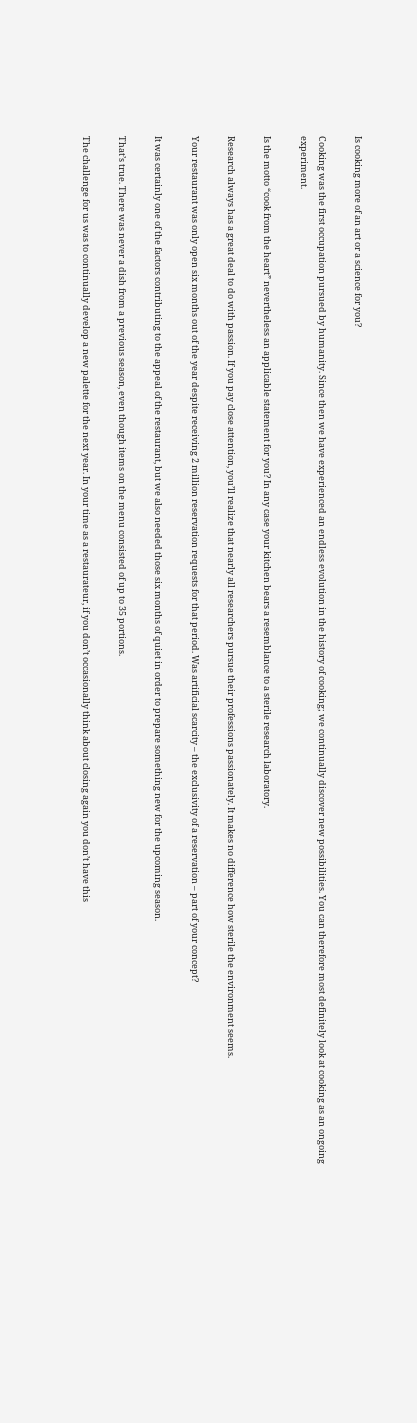Is cooking more of an art or a science for you?

Cooking was the first occupation pursued by humanity. Since then we have experienced an endless evolution in the history of cooking; we continually discover new possibilities. You can therefore most definitely look at cooking as an ongoing experiment.

Is the motto “cook from the heart” nevertheless an applicable statement for you? In any case your kitchen bears a resemblance to a sterile research laboratory.

Research always has a great deal to do with passion. If you pay close attention, you’ll realize that nearly all researchers pursue their professions passionately. It makes no difference how sterile the environment seems.

Your restaurant was only open six months out of the year despite receiving 2 million reservation requests for that period. Was artificial scarcity – the exclusivity of a reservation – part of your concept?

It was certainly one of the factors contributing to the appeal of the restaurant, but we also needed those six months of quiet in order to prepare something new for the upcoming season.

That’s true. There was never a dish from a previous season, even though items on the menu consisted of up to 35 portions.

The challenge for us was to continually develop a new palette for the next year. In your time as a restaurateur, if you don’t occasionally think about closing again you don’t have this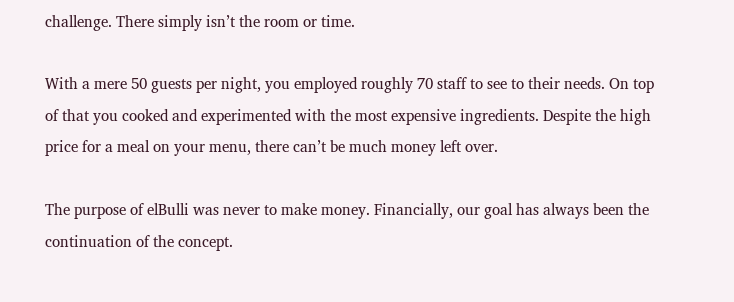challenge. There simply isn’t the room or time.

With a mere 50 guests per night, you employed roughly 70 staff to see to their needs. On top of that you cooked and experimented with the most expensive ingredients. Despite the high price for a meal on your menu, there can’t be much money left over.

The purpose of elBulli was never to make money. Financially, our goal has always been the continuation of the concept.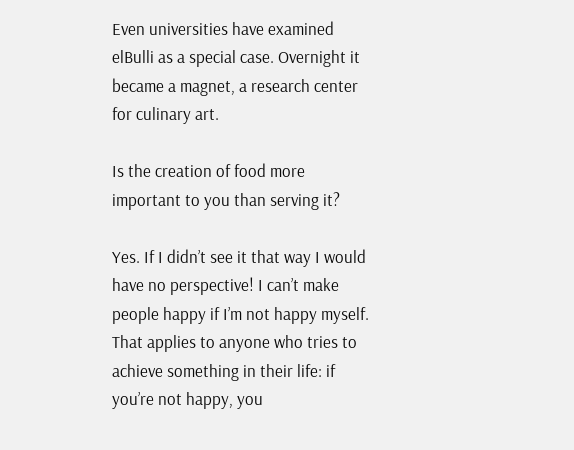Even universities have examined elBulli as a special case. Overnight it became a magnet, a research center for culinary art.

Is the creation of food more important to you than serving it?

Yes. If I didn’t see it that way I would have no perspective! I can’t make people happy if I’m not happy myself. That applies to anyone who tries to achieve something in their life: if you’re not happy, you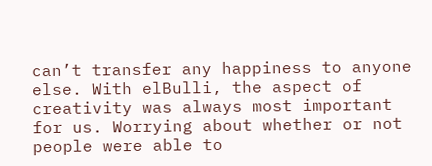can’t transfer any happiness to anyone else. With elBulli, the aspect of creativity was always most important for us. Worrying about whether or not people were able to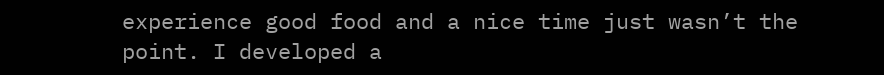experience good food and a nice time just wasn’t the point. I developed a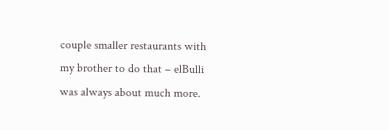couple smaller restaurants with my brother to do that – elBulli was always about much more.